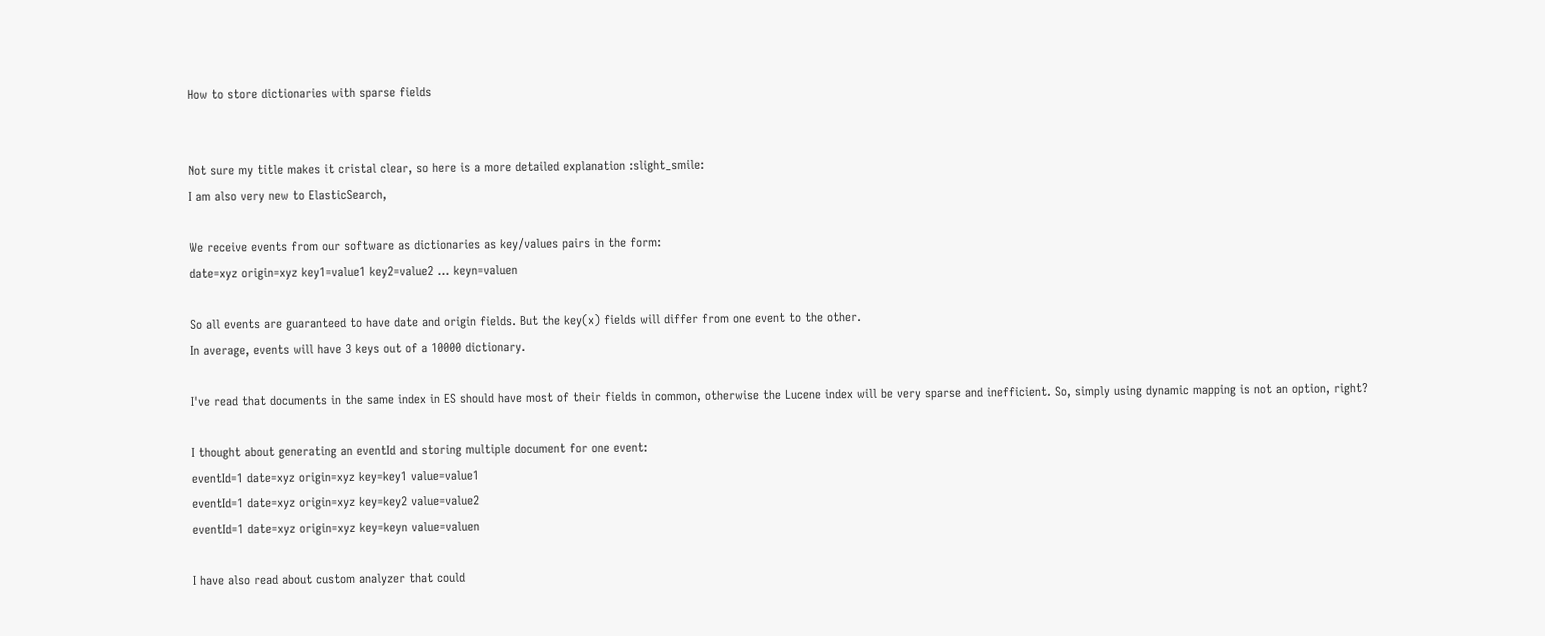How to store dictionaries with sparse fields


Not sure my title makes it cristal clear, so here is a more detailed explanation :slight_smile:
I am also very new to ElasticSearch,

We receive events from our software as dictionaries as key/values pairs in the form:
date=xyz origin=xyz key1=value1 key2=value2 ... keyn=valuen

So all events are guaranteed to have date and origin fields. But the key(x) fields will differ from one event to the other.
In average, events will have 3 keys out of a 10000 dictionary.

I've read that documents in the same index in ES should have most of their fields in common, otherwise the Lucene index will be very sparse and inefficient. So, simply using dynamic mapping is not an option, right?

I thought about generating an eventId and storing multiple document for one event:
eventId=1 date=xyz origin=xyz key=key1 value=value1
eventId=1 date=xyz origin=xyz key=key2 value=value2
eventId=1 date=xyz origin=xyz key=keyn value=valuen

I have also read about custom analyzer that could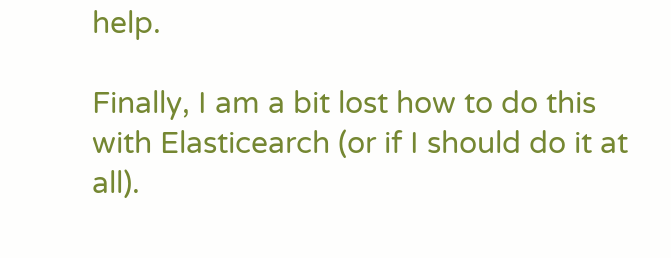help.

Finally, I am a bit lost how to do this with Elasticearch (or if I should do it at all).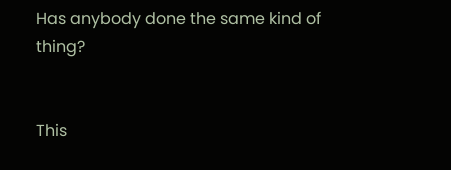Has anybody done the same kind of thing?


This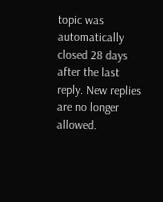topic was automatically closed 28 days after the last reply. New replies are no longer allowed.